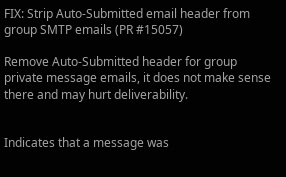FIX: Strip Auto-Submitted email header from group SMTP emails (PR #15057)

Remove Auto-Submitted header for group private message emails, it does not make sense there and may hurt deliverability.


Indicates that a message was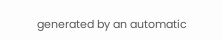generated by an automatic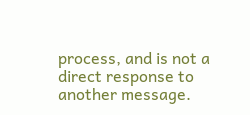process, and is not a direct response to another message.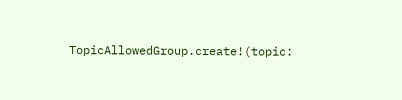TopicAllowedGroup.create!(topic: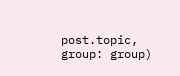post.topic, group: group)